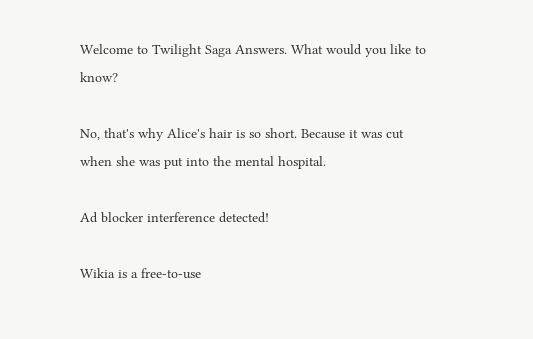Welcome to Twilight Saga Answers. What would you like to know?

No, that's why Alice's hair is so short. Because it was cut when she was put into the mental hospital.

Ad blocker interference detected!

Wikia is a free-to-use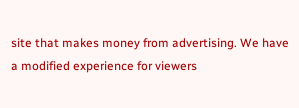site that makes money from advertising. We have a modified experience for viewers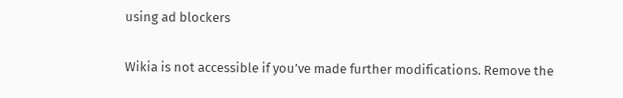using ad blockers

Wikia is not accessible if you’ve made further modifications. Remove the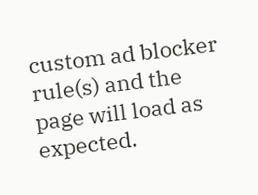custom ad blocker rule(s) and the page will load as expected.